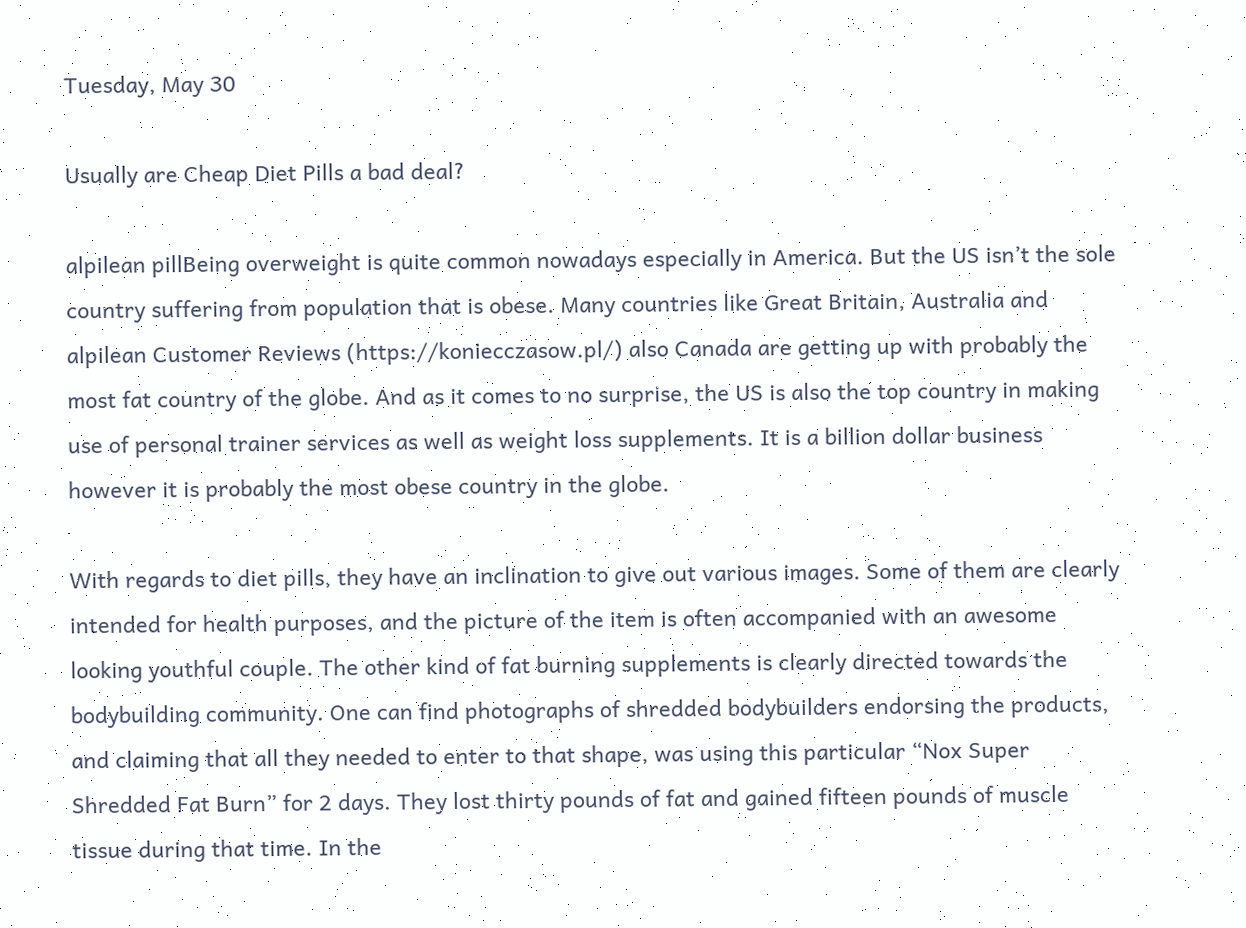Tuesday, May 30

Usually are Cheap Diet Pills a bad deal?

alpilean pillBeing overweight is quite common nowadays especially in America. But the US isn’t the sole country suffering from population that is obese. Many countries like Great Britain, Australia and alpilean Customer Reviews (https://koniecczasow.pl/) also Canada are getting up with probably the most fat country of the globe. And as it comes to no surprise, the US is also the top country in making use of personal trainer services as well as weight loss supplements. It is a billion dollar business however it is probably the most obese country in the globe.

With regards to diet pills, they have an inclination to give out various images. Some of them are clearly intended for health purposes, and the picture of the item is often accompanied with an awesome looking youthful couple. The other kind of fat burning supplements is clearly directed towards the bodybuilding community. One can find photographs of shredded bodybuilders endorsing the products, and claiming that all they needed to enter to that shape, was using this particular “Nox Super Shredded Fat Burn” for 2 days. They lost thirty pounds of fat and gained fifteen pounds of muscle tissue during that time. In the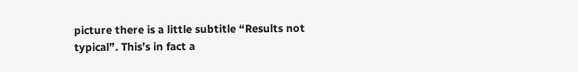picture there is a little subtitle “Results not typical”. This’s in fact a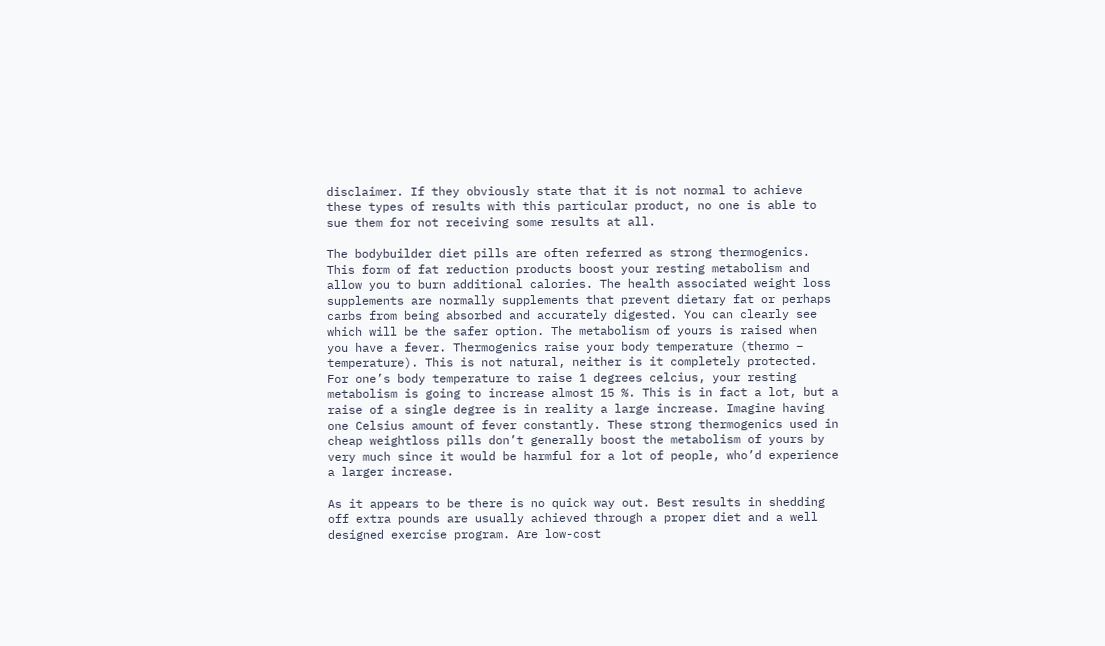disclaimer. If they obviously state that it is not normal to achieve these types of results with this particular product, no one is able to sue them for not receiving some results at all.

The bodybuilder diet pills are often referred as strong thermogenics. This form of fat reduction products boost your resting metabolism and allow you to burn additional calories. The health associated weight loss supplements are normally supplements that prevent dietary fat or perhaps carbs from being absorbed and accurately digested. You can clearly see which will be the safer option. The metabolism of yours is raised when you have a fever. Thermogenics raise your body temperature (thermo – temperature). This is not natural, neither is it completely protected. For one’s body temperature to raise 1 degrees celcius, your resting metabolism is going to increase almost 15 %. This is in fact a lot, but a raise of a single degree is in reality a large increase. Imagine having one Celsius amount of fever constantly. These strong thermogenics used in cheap weightloss pills don’t generally boost the metabolism of yours by very much since it would be harmful for a lot of people, who’d experience a larger increase.

As it appears to be there is no quick way out. Best results in shedding off extra pounds are usually achieved through a proper diet and a well designed exercise program. Are low-cost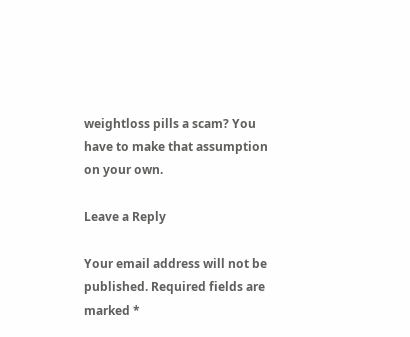weightloss pills a scam? You have to make that assumption on your own.

Leave a Reply

Your email address will not be published. Required fields are marked *